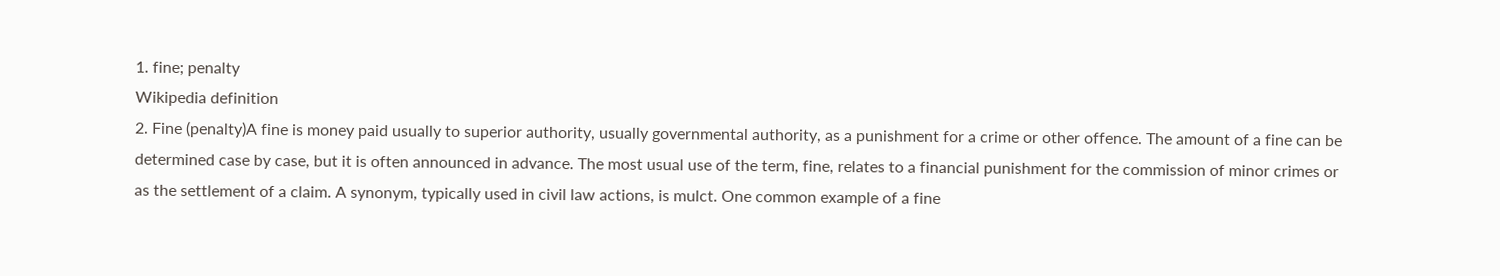1. fine; penalty
Wikipedia definition
2. Fine (penalty)A fine is money paid usually to superior authority, usually governmental authority, as a punishment for a crime or other offence. The amount of a fine can be determined case by case, but it is often announced in advance. The most usual use of the term, fine, relates to a financial punishment for the commission of minor crimes or as the settlement of a claim. A synonym, typically used in civil law actions, is mulct. One common example of a fine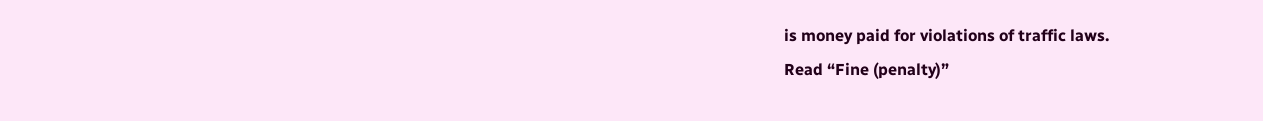is money paid for violations of traffic laws.
Read “Fine (penalty)”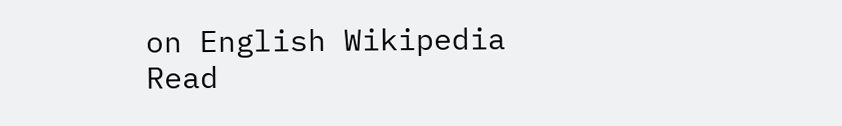on English Wikipedia
Read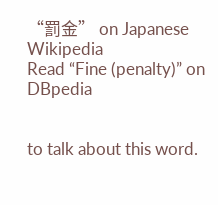“罰金” on Japanese Wikipedia
Read “Fine (penalty)” on DBpedia


to talk about this word.